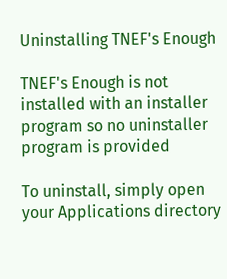Uninstalling TNEF's Enough

TNEF's Enough is not installed with an installer program so no uninstaller program is provided

To uninstall, simply open your Applications directory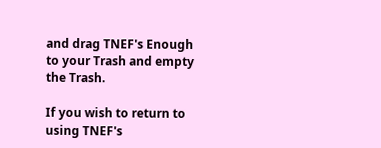and drag TNEF's Enough to your Trash and empty the Trash.

If you wish to return to using TNEF's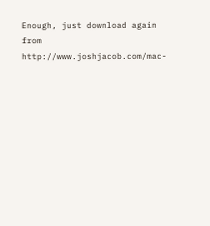Enough, just download again from http://www.joshjacob.com/mac-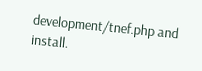development/tnef.php and install.